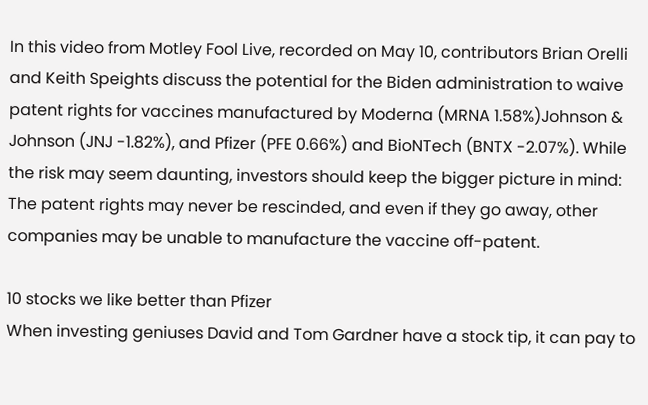In this video from Motley Fool Live, recorded on May 10, contributors Brian Orelli and Keith Speights discuss the potential for the Biden administration to waive patent rights for vaccines manufactured by Moderna (MRNA 1.58%)Johnson & Johnson (JNJ -1.82%), and Pfizer (PFE 0.66%) and BioNTech (BNTX -2.07%). While the risk may seem daunting, investors should keep the bigger picture in mind: The patent rights may never be rescinded, and even if they go away, other companies may be unable to manufacture the vaccine off-patent.

10 stocks we like better than Pfizer
When investing geniuses David and Tom Gardner have a stock tip, it can pay to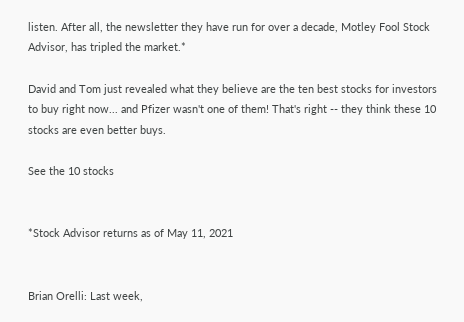listen. After all, the newsletter they have run for over a decade, Motley Fool Stock Advisor, has tripled the market.*

David and Tom just revealed what they believe are the ten best stocks for investors to buy right now... and Pfizer wasn't one of them! That's right -- they think these 10 stocks are even better buys.

See the 10 stocks


*Stock Advisor returns as of May 11, 2021


Brian Orelli: Last week,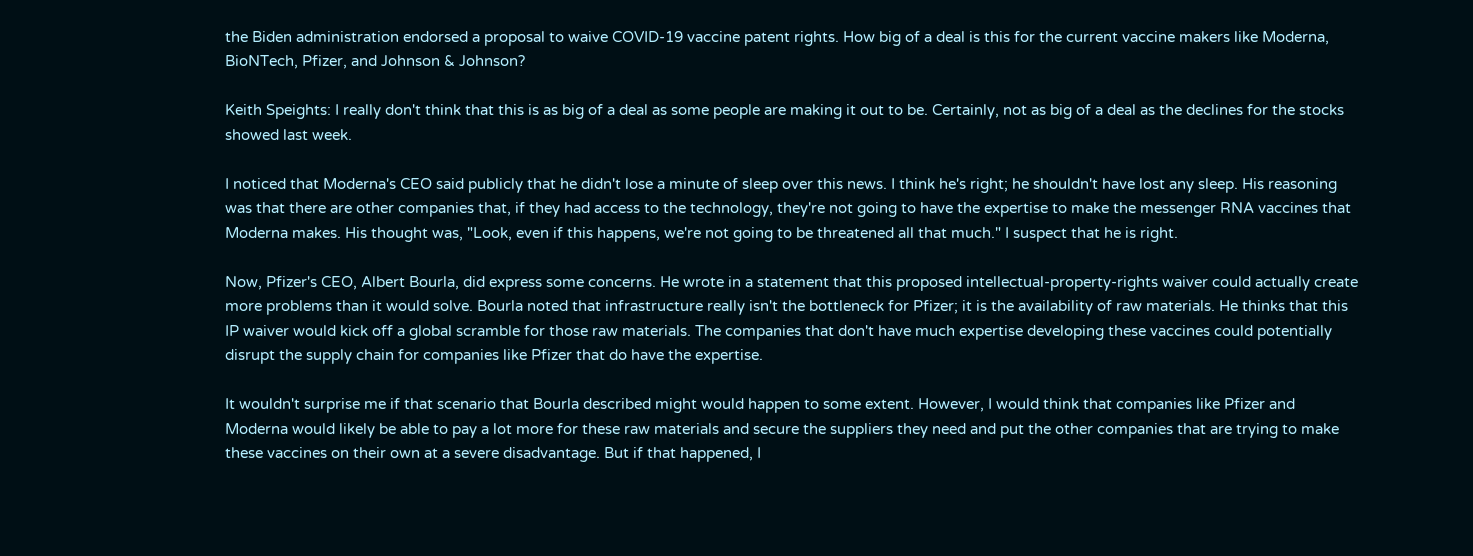the Biden administration endorsed a proposal to waive COVID-19 vaccine patent rights. How big of a deal is this for the current vaccine makers like Moderna, BioNTech, Pfizer, and Johnson & Johnson?

Keith Speights: I really don't think that this is as big of a deal as some people are making it out to be. Certainly, not as big of a deal as the declines for the stocks showed last week.

I noticed that Moderna's CEO said publicly that he didn't lose a minute of sleep over this news. I think he's right; he shouldn't have lost any sleep. His reasoning was that there are other companies that, if they had access to the technology, they're not going to have the expertise to make the messenger RNA vaccines that Moderna makes. His thought was, "Look, even if this happens, we're not going to be threatened all that much." I suspect that he is right.

Now, Pfizer's CEO, Albert Bourla, did express some concerns. He wrote in a statement that this proposed intellectual-property-rights waiver could actually create more problems than it would solve. Bourla noted that infrastructure really isn't the bottleneck for Pfizer; it is the availability of raw materials. He thinks that this IP waiver would kick off a global scramble for those raw materials. The companies that don't have much expertise developing these vaccines could potentially disrupt the supply chain for companies like Pfizer that do have the expertise.

It wouldn't surprise me if that scenario that Bourla described might would happen to some extent. However, I would think that companies like Pfizer and Moderna would likely be able to pay a lot more for these raw materials and secure the suppliers they need and put the other companies that are trying to make these vaccines on their own at a severe disadvantage. But if that happened, I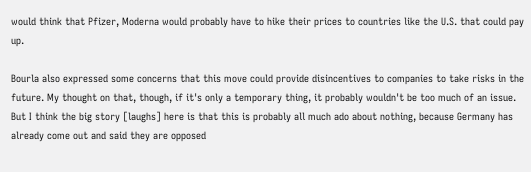would think that Pfizer, Moderna would probably have to hike their prices to countries like the U.S. that could pay up.

Bourla also expressed some concerns that this move could provide disincentives to companies to take risks in the future. My thought on that, though, if it's only a temporary thing, it probably wouldn't be too much of an issue. But I think the big story [laughs] here is that this is probably all much ado about nothing, because Germany has already come out and said they are opposed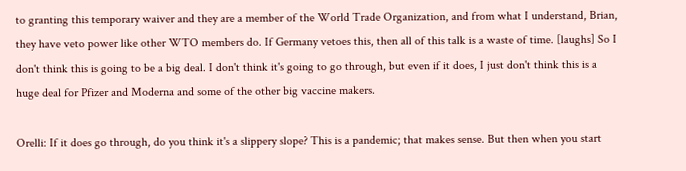to granting this temporary waiver and they are a member of the World Trade Organization, and from what I understand, Brian, they have veto power like other WTO members do. If Germany vetoes this, then all of this talk is a waste of time. [laughs] So I don't think this is going to be a big deal. I don't think it's going to go through, but even if it does, I just don't think this is a huge deal for Pfizer and Moderna and some of the other big vaccine makers.

Orelli: If it does go through, do you think it's a slippery slope? This is a pandemic; that makes sense. But then when you start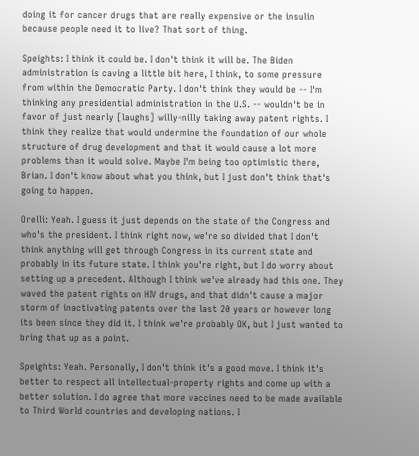doing it for cancer drugs that are really expensive or the insulin because people need it to live? That sort of thing.

Speights: I think it could be. I don't think it will be. The Biden administration is caving a little bit here, I think, to some pressure from within the Democratic Party. I don't think they would be -- I'm thinking any presidential administration in the U.S. -- wouldn't be in favor of just nearly [laughs] willy-nilly taking away patent rights. I think they realize that would undermine the foundation of our whole structure of drug development and that it would cause a lot more problems than it would solve. Maybe I'm being too optimistic there, Brian. I don't know about what you think, but I just don't think that's going to happen.

Orelli: Yeah. I guess it just depends on the state of the Congress and who's the president. I think right now, we're so divided that I don't think anything will get through Congress in its current state and probably in its future state. I think you're right, but I do worry about setting up a precedent. Although I think we've already had this one. They waved the patent rights on HIV drugs, and that didn't cause a major storm of inactivating patents over the last 20 years or however long its been since they did it. I think we're probably OK, but I just wanted to bring that up as a point.

Speights: Yeah. Personally, I don't think it's a good move. I think it's better to respect all intellectual-property rights and come up with a better solution. I do agree that more vaccines need to be made available to Third World countries and developing nations. I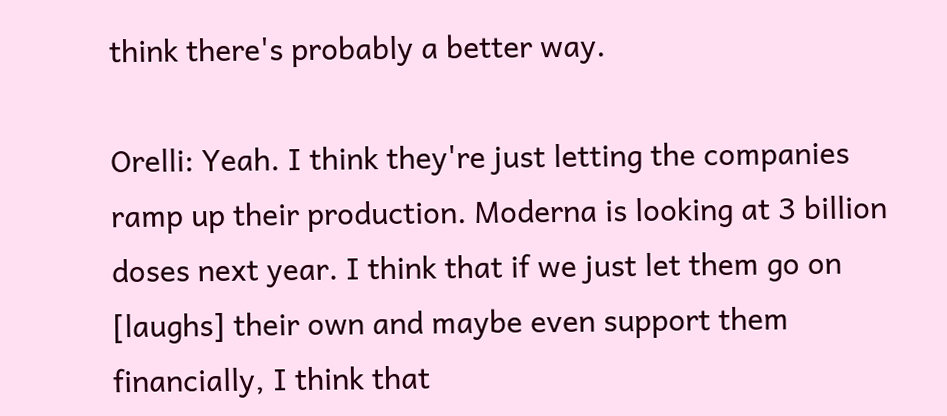think there's probably a better way.

Orelli: Yeah. I think they're just letting the companies ramp up their production. Moderna is looking at 3 billion doses next year. I think that if we just let them go on [laughs] their own and maybe even support them financially, I think that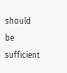should be sufficient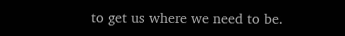to get us where we need to be.